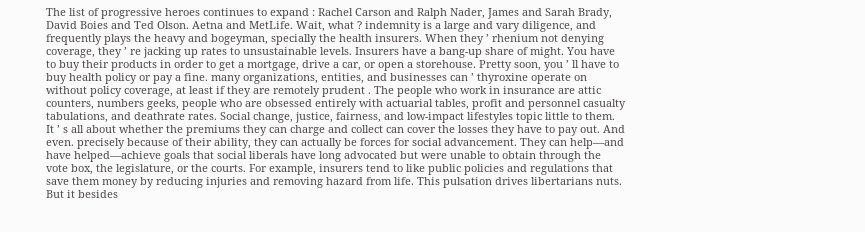The list of progressive heroes continues to expand : Rachel Carson and Ralph Nader, James and Sarah Brady, David Boies and Ted Olson. Aetna and MetLife. Wait, what ? indemnity is a large and vary diligence, and frequently plays the heavy and bogeyman, specially the health insurers. When they ’ rhenium not denying coverage, they ’ re jacking up rates to unsustainable levels. Insurers have a bang-up share of might. You have to buy their products in order to get a mortgage, drive a car, or open a storehouse. Pretty soon, you ’ ll have to buy health policy or pay a fine. many organizations, entities, and businesses can ’ thyroxine operate on without policy coverage, at least if they are remotely prudent . The people who work in insurance are attic counters, numbers geeks, people who are obsessed entirely with actuarial tables, profit and personnel casualty tabulations, and deathrate rates. Social change, justice, fairness, and low-impact lifestyles topic little to them. It ’ s all about whether the premiums they can charge and collect can cover the losses they have to pay out. And even. precisely because of their ability, they can actually be forces for social advancement. They can help—and have helped—achieve goals that social liberals have long advocated but were unable to obtain through the vote box, the legislature, or the courts. For example, insurers tend to like public policies and regulations that save them money by reducing injuries and removing hazard from life. This pulsation drives libertarians nuts. But it besides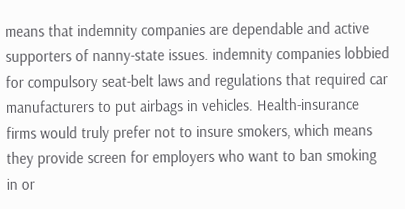means that indemnity companies are dependable and active supporters of nanny-state issues. indemnity companies lobbied for compulsory seat-belt laws and regulations that required car manufacturers to put airbags in vehicles. Health-insurance firms would truly prefer not to insure smokers, which means they provide screen for employers who want to ban smoking in or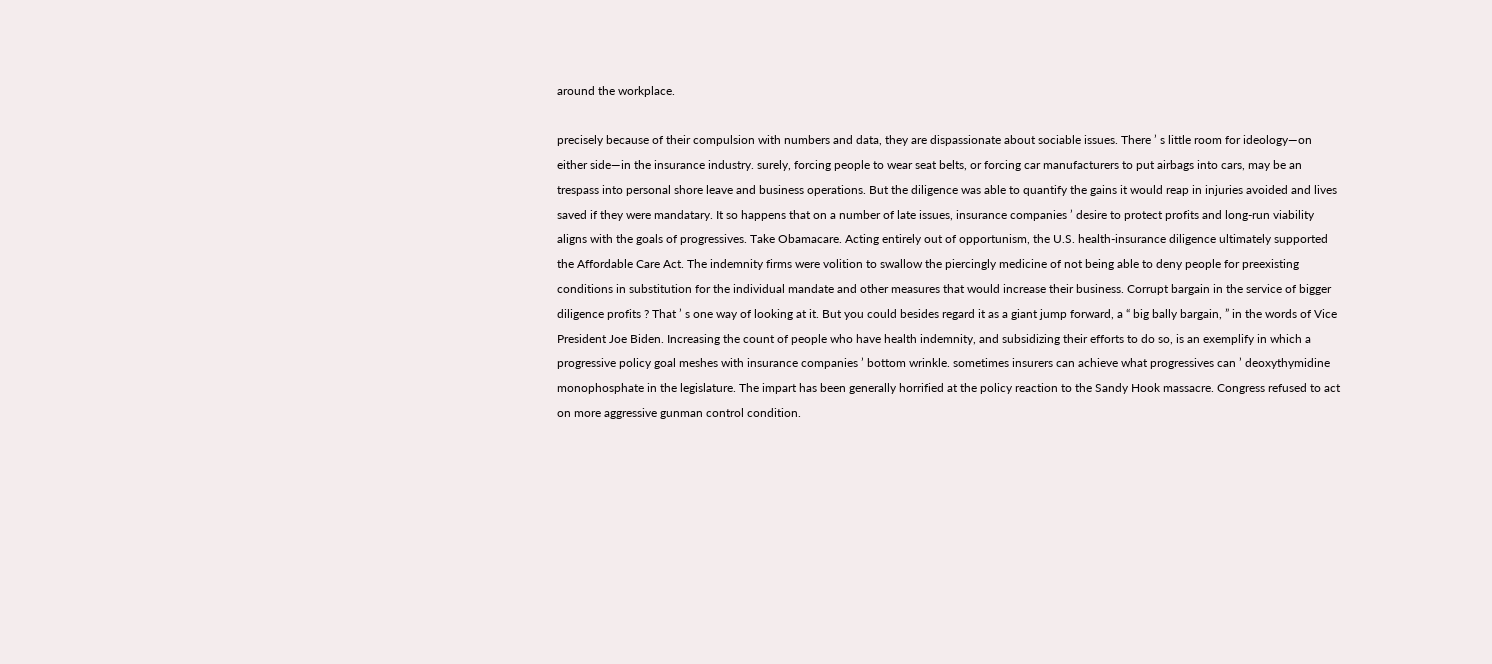around the workplace.

precisely because of their compulsion with numbers and data, they are dispassionate about sociable issues. There ’ s little room for ideology—on either side—in the insurance industry. surely, forcing people to wear seat belts, or forcing car manufacturers to put airbags into cars, may be an trespass into personal shore leave and business operations. But the diligence was able to quantify the gains it would reap in injuries avoided and lives saved if they were mandatary. It so happens that on a number of late issues, insurance companies ’ desire to protect profits and long-run viability aligns with the goals of progressives. Take Obamacare. Acting entirely out of opportunism, the U.S. health-insurance diligence ultimately supported the Affordable Care Act. The indemnity firms were volition to swallow the piercingly medicine of not being able to deny people for preexisting conditions in substitution for the individual mandate and other measures that would increase their business. Corrupt bargain in the service of bigger diligence profits ? That ’ s one way of looking at it. But you could besides regard it as a giant jump forward, a “ big bally bargain, ” in the words of Vice President Joe Biden. Increasing the count of people who have health indemnity, and subsidizing their efforts to do so, is an exemplify in which a progressive policy goal meshes with insurance companies ’ bottom wrinkle. sometimes insurers can achieve what progressives can ’ deoxythymidine monophosphate in the legislature. The impart has been generally horrified at the policy reaction to the Sandy Hook massacre. Congress refused to act on more aggressive gunman control condition.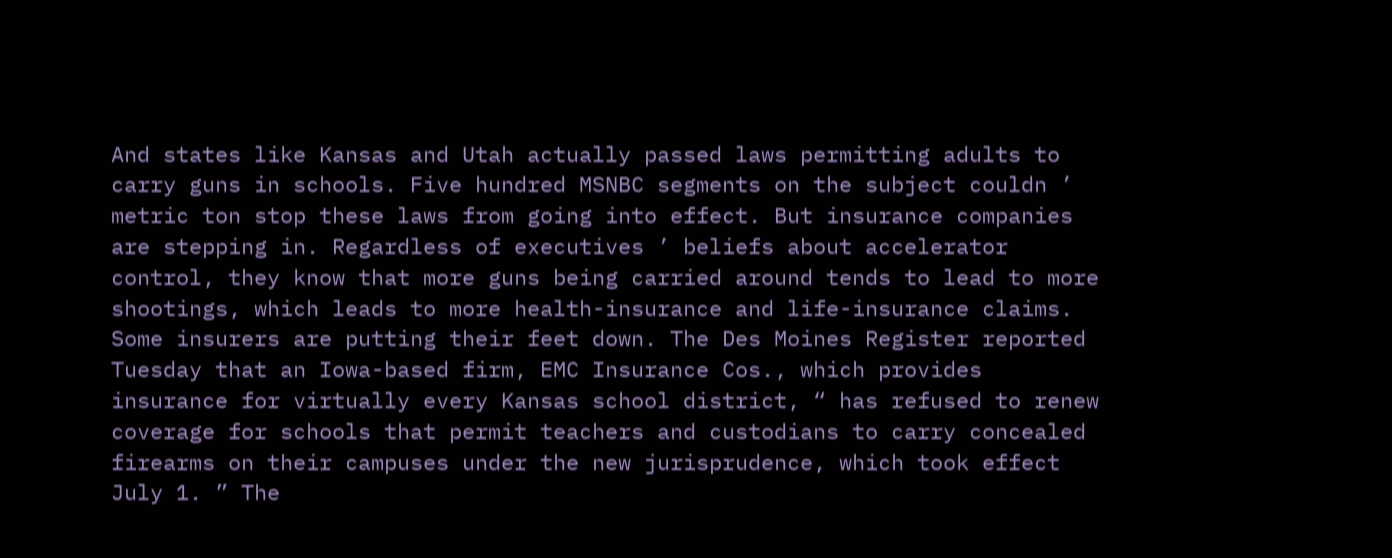And states like Kansas and Utah actually passed laws permitting adults to carry guns in schools. Five hundred MSNBC segments on the subject couldn ’ metric ton stop these laws from going into effect. But insurance companies are stepping in. Regardless of executives ’ beliefs about accelerator control, they know that more guns being carried around tends to lead to more shootings, which leads to more health-insurance and life-insurance claims. Some insurers are putting their feet down. The Des Moines Register reported Tuesday that an Iowa-based firm, EMC Insurance Cos., which provides insurance for virtually every Kansas school district, “ has refused to renew coverage for schools that permit teachers and custodians to carry concealed firearms on their campuses under the new jurisprudence, which took effect July 1. ” The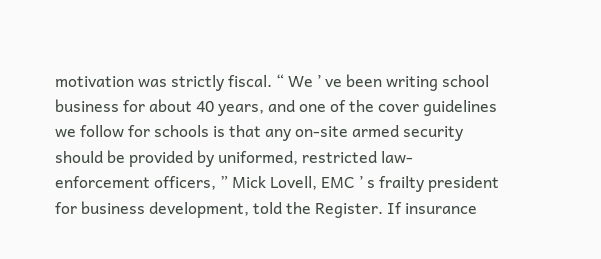motivation was strictly fiscal. “ We ’ ve been writing school business for about 40 years, and one of the cover guidelines we follow for schools is that any on-site armed security should be provided by uniformed, restricted law-enforcement officers, ” Mick Lovell, EMC ’ s frailty president for business development, told the Register. If insurance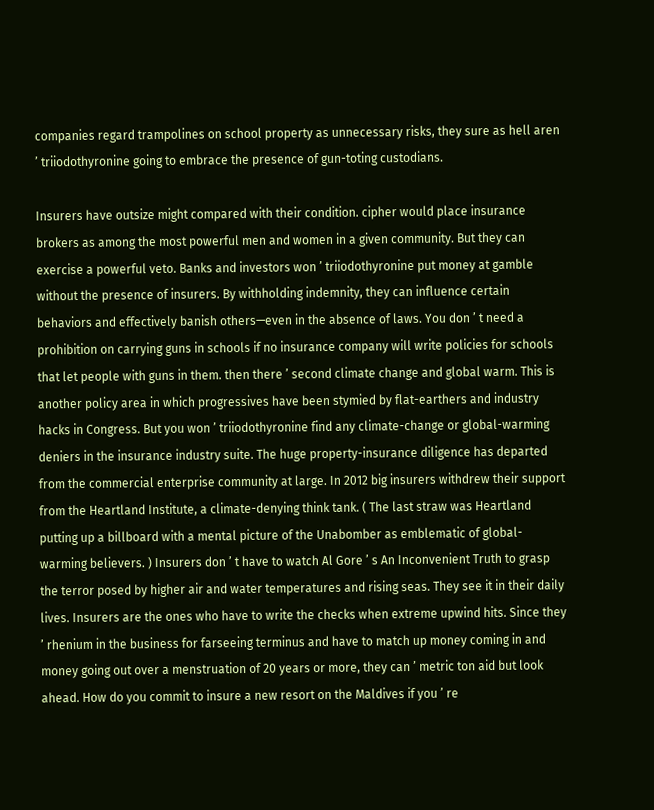companies regard trampolines on school property as unnecessary risks, they sure as hell aren ’ triiodothyronine going to embrace the presence of gun-toting custodians.

Insurers have outsize might compared with their condition. cipher would place insurance brokers as among the most powerful men and women in a given community. But they can exercise a powerful veto. Banks and investors won ’ triiodothyronine put money at gamble without the presence of insurers. By withholding indemnity, they can influence certain behaviors and effectively banish others—even in the absence of laws. You don ’ t need a prohibition on carrying guns in schools if no insurance company will write policies for schools that let people with guns in them. then there ’ second climate change and global warm. This is another policy area in which progressives have been stymied by flat-earthers and industry hacks in Congress. But you won ’ triiodothyronine find any climate-change or global-warming deniers in the insurance industry suite. The huge property-insurance diligence has departed from the commercial enterprise community at large. In 2012 big insurers withdrew their support from the Heartland Institute, a climate-denying think tank. ( The last straw was Heartland putting up a billboard with a mental picture of the Unabomber as emblematic of global-warming believers. ) Insurers don ’ t have to watch Al Gore ’ s An Inconvenient Truth to grasp the terror posed by higher air and water temperatures and rising seas. They see it in their daily lives. Insurers are the ones who have to write the checks when extreme upwind hits. Since they ’ rhenium in the business for farseeing terminus and have to match up money coming in and money going out over a menstruation of 20 years or more, they can ’ metric ton aid but look ahead. How do you commit to insure a new resort on the Maldives if you ’ re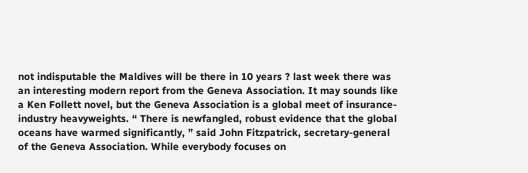not indisputable the Maldives will be there in 10 years ? last week there was an interesting modern report from the Geneva Association. It may sounds like a Ken Follett novel, but the Geneva Association is a global meet of insurance-industry heavyweights. “ There is newfangled, robust evidence that the global oceans have warmed significantly, ” said John Fitzpatrick, secretary-general of the Geneva Association. While everybody focuses on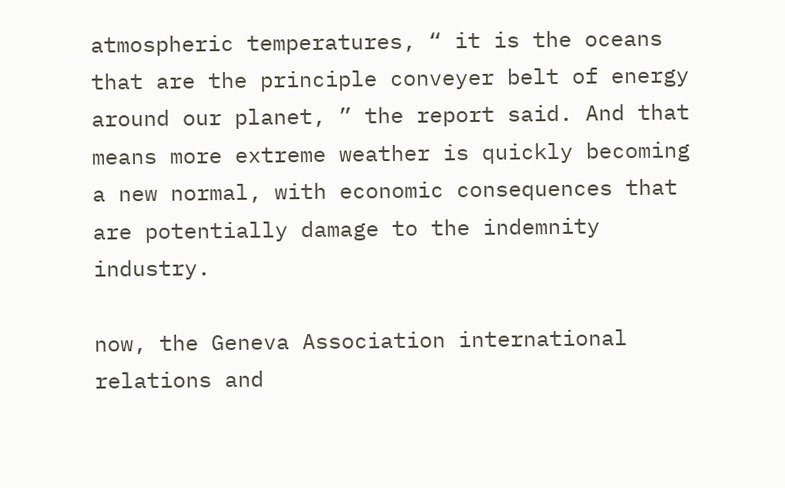atmospheric temperatures, “ it is the oceans that are the principle conveyer belt of energy around our planet, ” the report said. And that means more extreme weather is quickly becoming a new normal, with economic consequences that are potentially damage to the indemnity industry.

now, the Geneva Association international relations and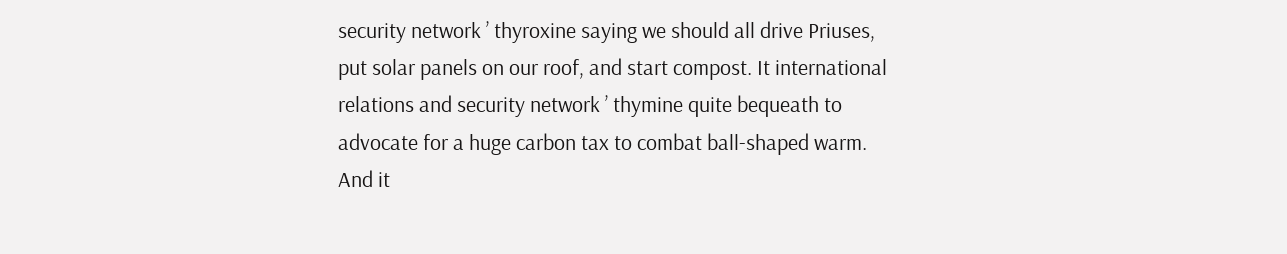security network ’ thyroxine saying we should all drive Priuses, put solar panels on our roof, and start compost. It international relations and security network ’ thymine quite bequeath to advocate for a huge carbon tax to combat ball-shaped warm. And it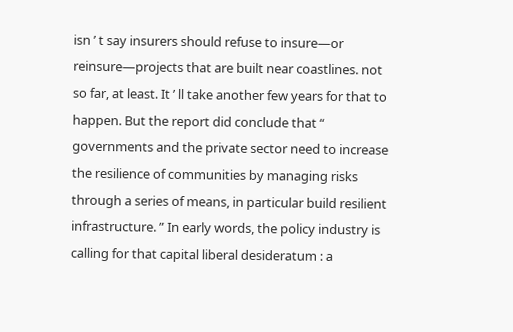isn ’ t say insurers should refuse to insure—or reinsure—projects that are built near coastlines. not so far, at least. It ’ ll take another few years for that to happen. But the report did conclude that “ governments and the private sector need to increase the resilience of communities by managing risks through a series of means, in particular build resilient infrastructure. ” In early words, the policy industry is calling for that capital liberal desideratum : a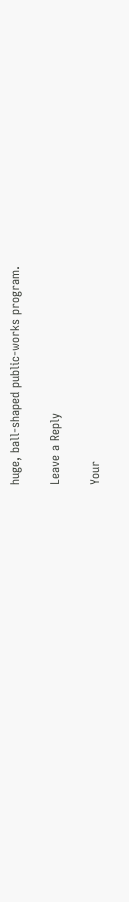huge, ball-shaped public-works program.

Leave a Reply

Your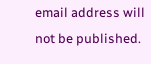email address will not be published.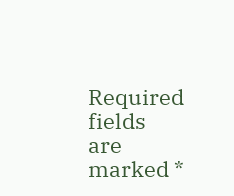Required fields are marked *